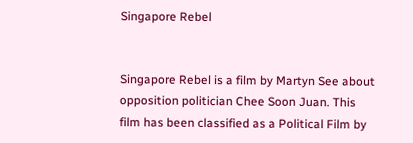Singapore Rebel


Singapore Rebel is a film by Martyn See about opposition politician Chee Soon Juan. This film has been classified as a Political Film by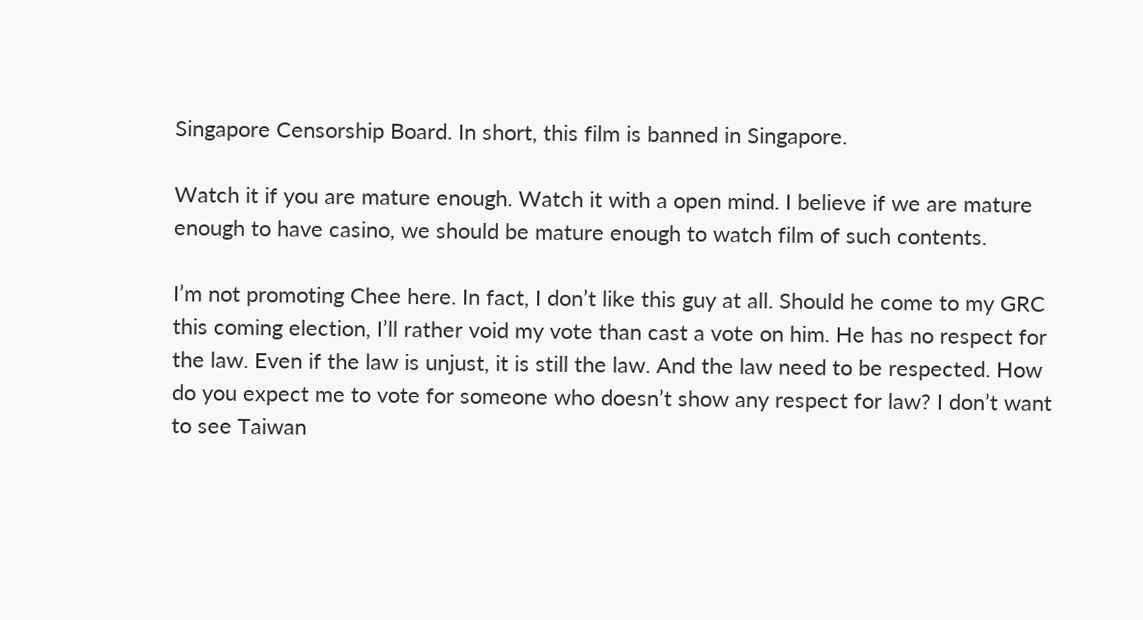Singapore Censorship Board. In short, this film is banned in Singapore.

Watch it if you are mature enough. Watch it with a open mind. I believe if we are mature enough to have casino, we should be mature enough to watch film of such contents.

I’m not promoting Chee here. In fact, I don’t like this guy at all. Should he come to my GRC this coming election, I’ll rather void my vote than cast a vote on him. He has no respect for the law. Even if the law is unjust, it is still the law. And the law need to be respected. How do you expect me to vote for someone who doesn’t show any respect for law? I don’t want to see Taiwan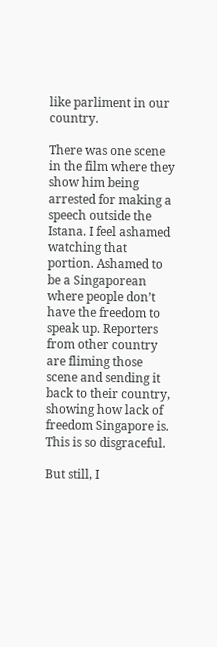like parliment in our country.

There was one scene in the film where they show him being arrested for making a speech outside the Istana. I feel ashamed watching that portion. Ashamed to be a Singaporean where people don’t have the freedom to speak up. Reporters from other country are fliming those scene and sending it back to their country, showing how lack of freedom Singapore is. This is so disgraceful.

But still, I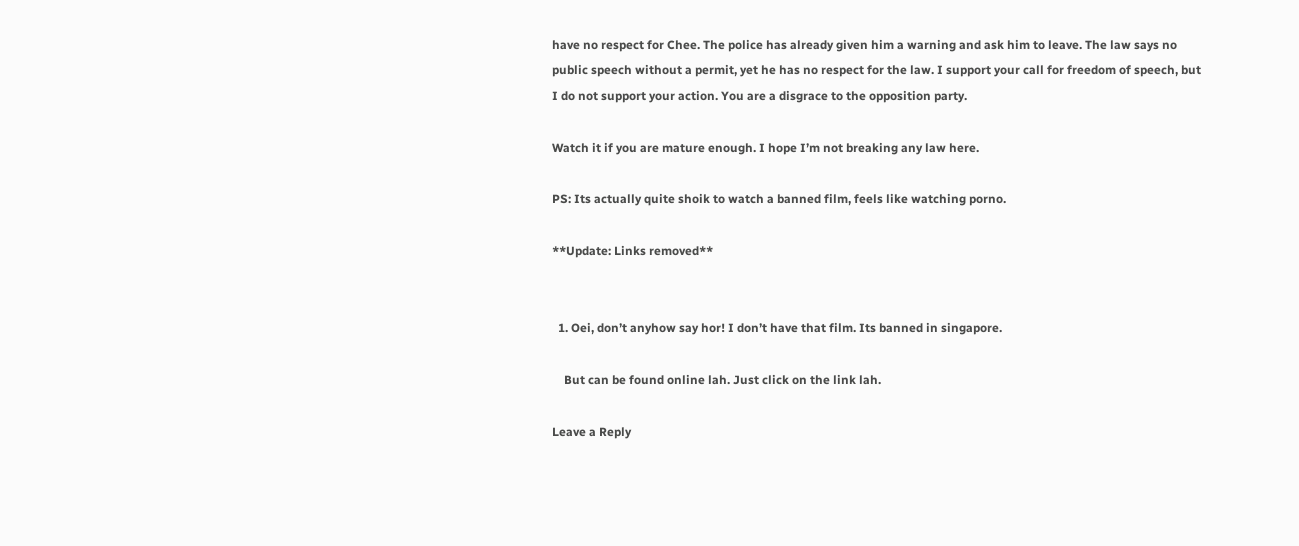have no respect for Chee. The police has already given him a warning and ask him to leave. The law says no public speech without a permit, yet he has no respect for the law. I support your call for freedom of speech, but I do not support your action. You are a disgrace to the opposition party.

Watch it if you are mature enough. I hope I’m not breaking any law here.

PS: Its actually quite shoik to watch a banned film, feels like watching porno.

**Update: Links removed**


  1. Oei, don’t anyhow say hor! I don’t have that film. Its banned in singapore.

    But can be found online lah. Just click on the link lah.

Leave a Reply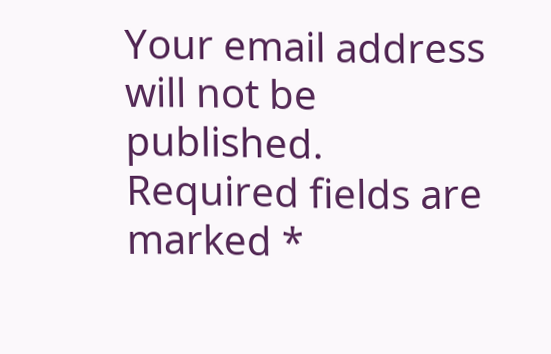Your email address will not be published. Required fields are marked *